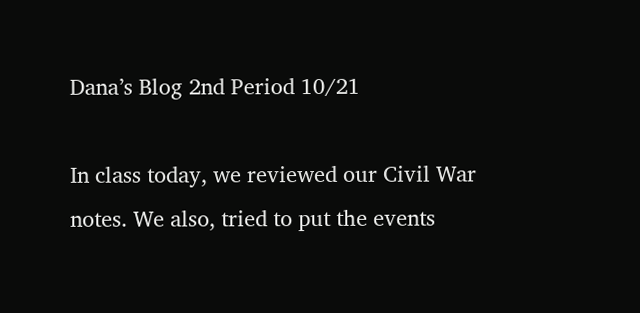Dana’s Blog 2nd Period 10/21

In class today, we reviewed our Civil War notes. We also, tried to put the events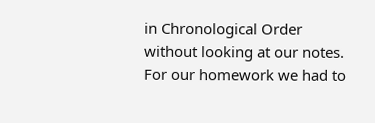in Chronological Order without looking at our notes. For our homework we had to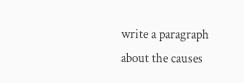write a paragraph about the causes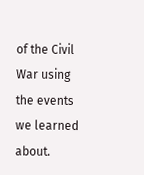of the Civil War using the events we learned about.